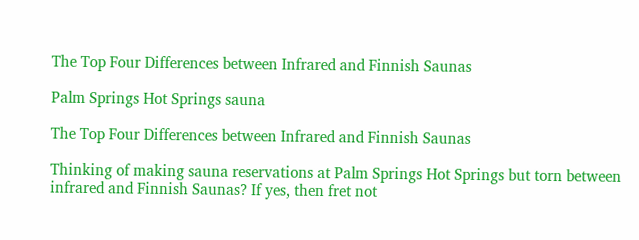The Top Four Differences between Infrared and Finnish Saunas

Palm Springs Hot Springs sauna

The Top Four Differences between Infrared and Finnish Saunas

Thinking of making sauna reservations at Palm Springs Hot Springs but torn between infrared and Finnish Saunas? If yes, then fret not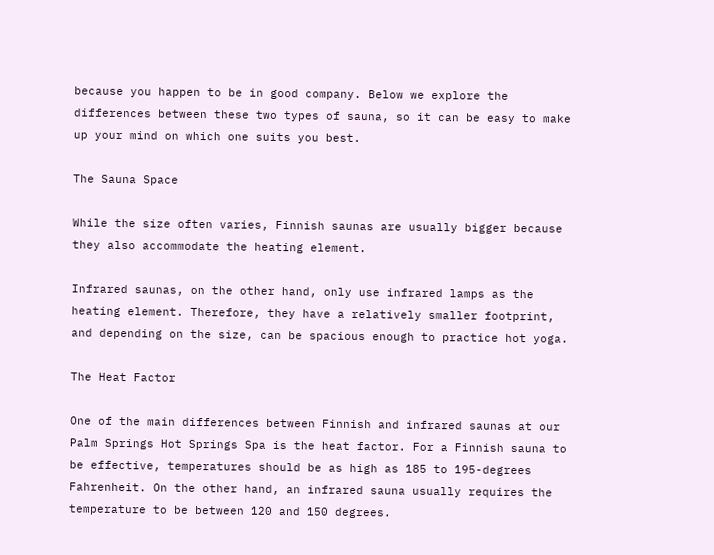because you happen to be in good company. Below we explore the differences between these two types of sauna, so it can be easy to make up your mind on which one suits you best.

The Sauna Space

While the size often varies, Finnish saunas are usually bigger because they also accommodate the heating element.

Infrared saunas, on the other hand, only use infrared lamps as the heating element. Therefore, they have a relatively smaller footprint, and depending on the size, can be spacious enough to practice hot yoga.

The Heat Factor

One of the main differences between Finnish and infrared saunas at our  Palm Springs Hot Springs Spa is the heat factor. For a Finnish sauna to be effective, temperatures should be as high as 185 to 195-degrees Fahrenheit. On the other hand, an infrared sauna usually requires the temperature to be between 120 and 150 degrees.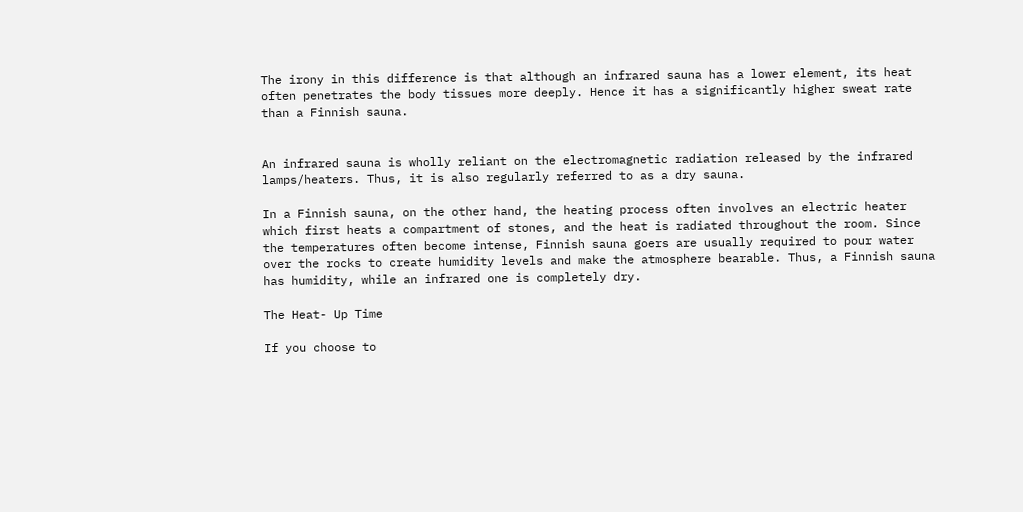The irony in this difference is that although an infrared sauna has a lower element, its heat often penetrates the body tissues more deeply. Hence it has a significantly higher sweat rate than a Finnish sauna.


An infrared sauna is wholly reliant on the electromagnetic radiation released by the infrared lamps/heaters. Thus, it is also regularly referred to as a dry sauna.

In a Finnish sauna, on the other hand, the heating process often involves an electric heater which first heats a compartment of stones, and the heat is radiated throughout the room. Since the temperatures often become intense, Finnish sauna goers are usually required to pour water over the rocks to create humidity levels and make the atmosphere bearable. Thus, a Finnish sauna has humidity, while an infrared one is completely dry.

The Heat- Up Time

If you choose to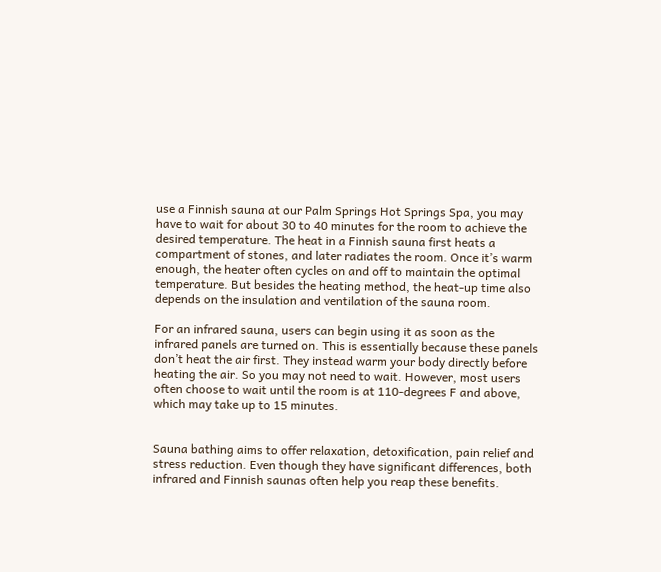use a Finnish sauna at our Palm Springs Hot Springs Spa, you may have to wait for about 30 to 40 minutes for the room to achieve the desired temperature. The heat in a Finnish sauna first heats a compartment of stones, and later radiates the room. Once it’s warm enough, the heater often cycles on and off to maintain the optimal temperature. But besides the heating method, the heat-up time also depends on the insulation and ventilation of the sauna room.

For an infrared sauna, users can begin using it as soon as the infrared panels are turned on. This is essentially because these panels don’t heat the air first. They instead warm your body directly before heating the air. So you may not need to wait. However, most users often choose to wait until the room is at 110-degrees F and above, which may take up to 15 minutes.


Sauna bathing aims to offer relaxation, detoxification, pain relief and stress reduction. Even though they have significant differences, both infrared and Finnish saunas often help you reap these benefits.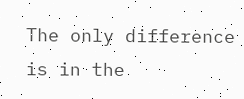The only difference is in the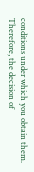conditions under which you obtain them. Therefore, the decision of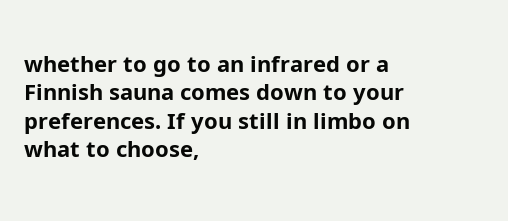whether to go to an infrared or a Finnish sauna comes down to your preferences. If you still in limbo on what to choose,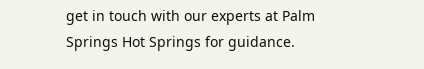get in touch with our experts at Palm Springs Hot Springs for guidance.